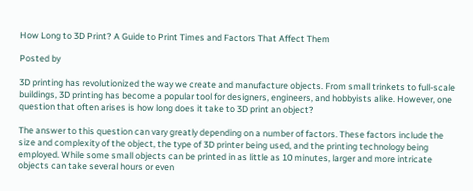How Long to 3D Print? A Guide to Print Times and Factors That Affect Them

Posted by

3D printing has revolutionized the way we create and manufacture objects. From small trinkets to full-scale buildings, 3D printing has become a popular tool for designers, engineers, and hobbyists alike. However, one question that often arises is how long does it take to 3D print an object?

The answer to this question can vary greatly depending on a number of factors. These factors include the size and complexity of the object, the type of 3D printer being used, and the printing technology being employed. While some small objects can be printed in as little as 10 minutes, larger and more intricate objects can take several hours or even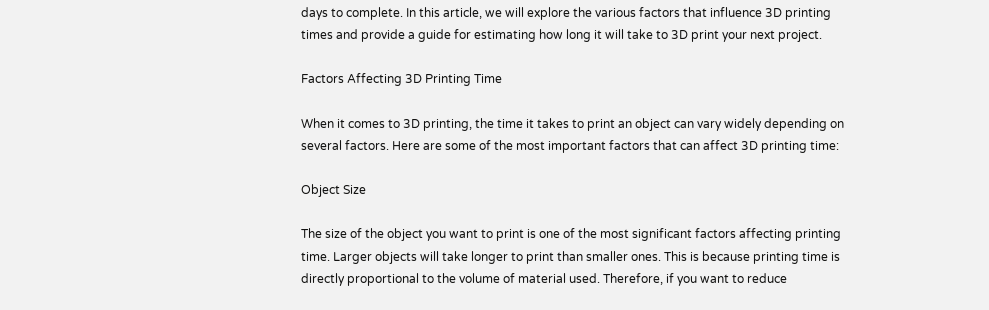days to complete. In this article, we will explore the various factors that influence 3D printing times and provide a guide for estimating how long it will take to 3D print your next project.

Factors Affecting 3D Printing Time

When it comes to 3D printing, the time it takes to print an object can vary widely depending on several factors. Here are some of the most important factors that can affect 3D printing time:

Object Size

The size of the object you want to print is one of the most significant factors affecting printing time. Larger objects will take longer to print than smaller ones. This is because printing time is directly proportional to the volume of material used. Therefore, if you want to reduce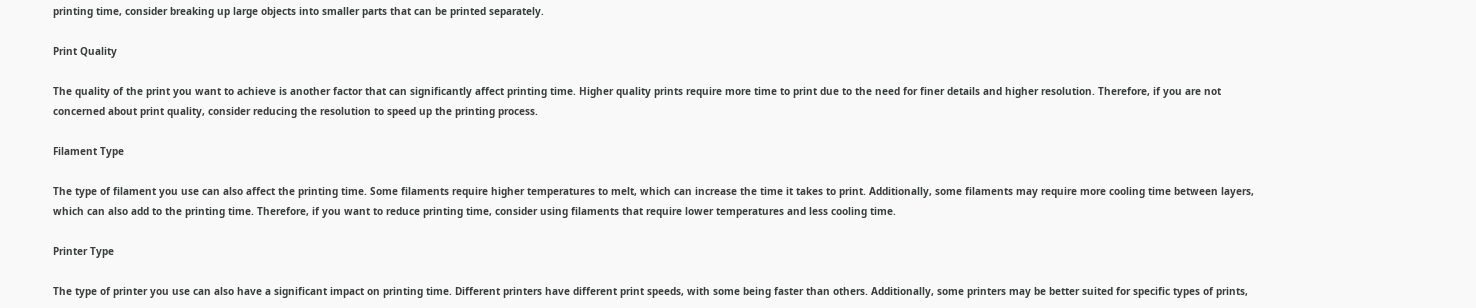printing time, consider breaking up large objects into smaller parts that can be printed separately.

Print Quality

The quality of the print you want to achieve is another factor that can significantly affect printing time. Higher quality prints require more time to print due to the need for finer details and higher resolution. Therefore, if you are not concerned about print quality, consider reducing the resolution to speed up the printing process.

Filament Type

The type of filament you use can also affect the printing time. Some filaments require higher temperatures to melt, which can increase the time it takes to print. Additionally, some filaments may require more cooling time between layers, which can also add to the printing time. Therefore, if you want to reduce printing time, consider using filaments that require lower temperatures and less cooling time.

Printer Type

The type of printer you use can also have a significant impact on printing time. Different printers have different print speeds, with some being faster than others. Additionally, some printers may be better suited for specific types of prints,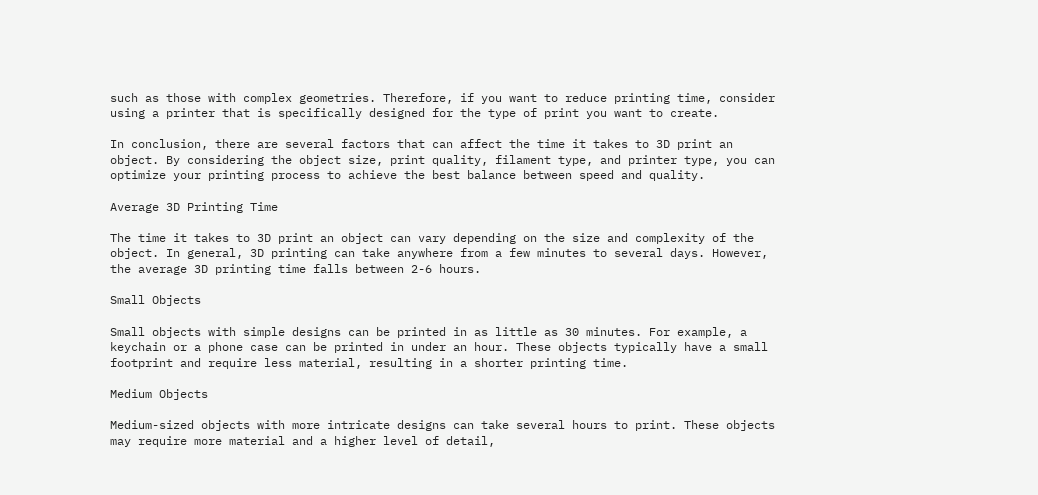such as those with complex geometries. Therefore, if you want to reduce printing time, consider using a printer that is specifically designed for the type of print you want to create.

In conclusion, there are several factors that can affect the time it takes to 3D print an object. By considering the object size, print quality, filament type, and printer type, you can optimize your printing process to achieve the best balance between speed and quality.

Average 3D Printing Time

The time it takes to 3D print an object can vary depending on the size and complexity of the object. In general, 3D printing can take anywhere from a few minutes to several days. However, the average 3D printing time falls between 2-6 hours.

Small Objects

Small objects with simple designs can be printed in as little as 30 minutes. For example, a keychain or a phone case can be printed in under an hour. These objects typically have a small footprint and require less material, resulting in a shorter printing time.

Medium Objects

Medium-sized objects with more intricate designs can take several hours to print. These objects may require more material and a higher level of detail,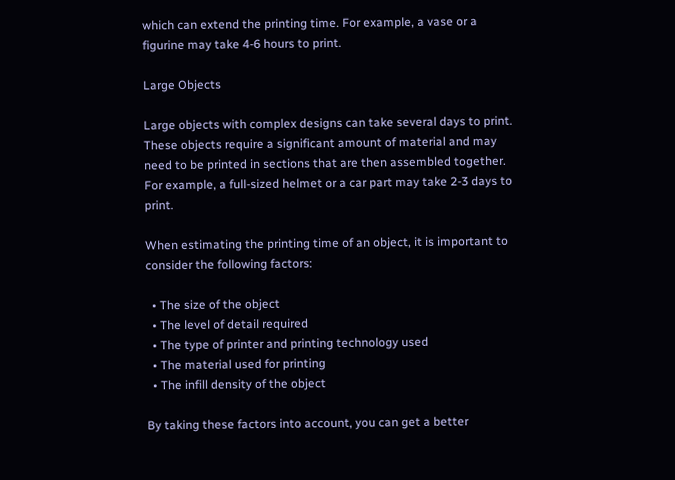which can extend the printing time. For example, a vase or a figurine may take 4-6 hours to print.

Large Objects

Large objects with complex designs can take several days to print. These objects require a significant amount of material and may need to be printed in sections that are then assembled together. For example, a full-sized helmet or a car part may take 2-3 days to print.

When estimating the printing time of an object, it is important to consider the following factors:

  • The size of the object
  • The level of detail required
  • The type of printer and printing technology used
  • The material used for printing
  • The infill density of the object

By taking these factors into account, you can get a better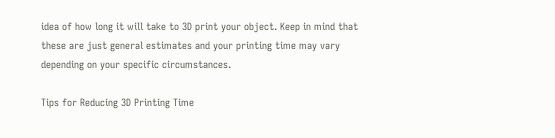idea of how long it will take to 3D print your object. Keep in mind that these are just general estimates and your printing time may vary depending on your specific circumstances.

Tips for Reducing 3D Printing Time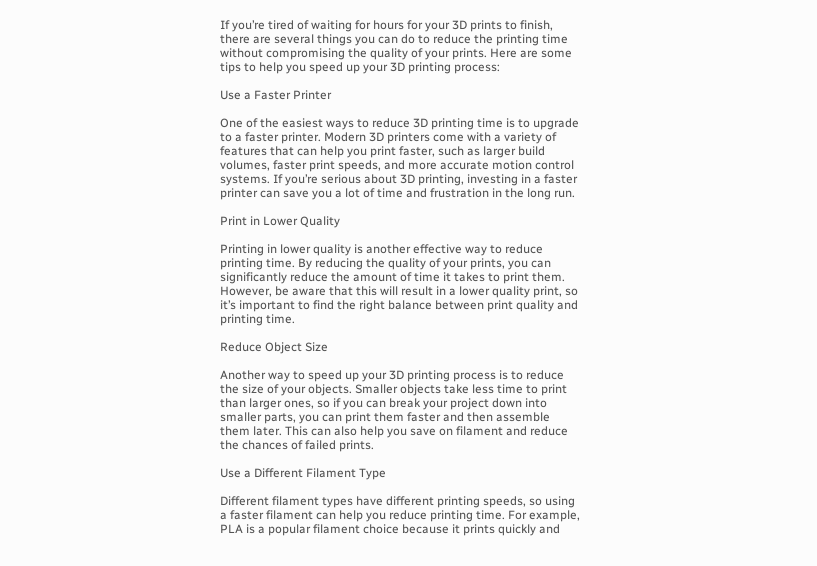If you’re tired of waiting for hours for your 3D prints to finish, there are several things you can do to reduce the printing time without compromising the quality of your prints. Here are some tips to help you speed up your 3D printing process:

Use a Faster Printer

One of the easiest ways to reduce 3D printing time is to upgrade to a faster printer. Modern 3D printers come with a variety of features that can help you print faster, such as larger build volumes, faster print speeds, and more accurate motion control systems. If you’re serious about 3D printing, investing in a faster printer can save you a lot of time and frustration in the long run.

Print in Lower Quality

Printing in lower quality is another effective way to reduce printing time. By reducing the quality of your prints, you can significantly reduce the amount of time it takes to print them. However, be aware that this will result in a lower quality print, so it’s important to find the right balance between print quality and printing time.

Reduce Object Size

Another way to speed up your 3D printing process is to reduce the size of your objects. Smaller objects take less time to print than larger ones, so if you can break your project down into smaller parts, you can print them faster and then assemble them later. This can also help you save on filament and reduce the chances of failed prints.

Use a Different Filament Type

Different filament types have different printing speeds, so using a faster filament can help you reduce printing time. For example, PLA is a popular filament choice because it prints quickly and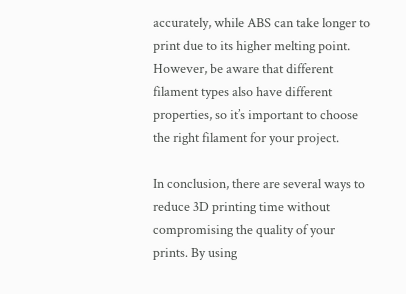accurately, while ABS can take longer to print due to its higher melting point. However, be aware that different filament types also have different properties, so it’s important to choose the right filament for your project.

In conclusion, there are several ways to reduce 3D printing time without compromising the quality of your prints. By using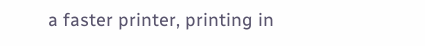a faster printer, printing in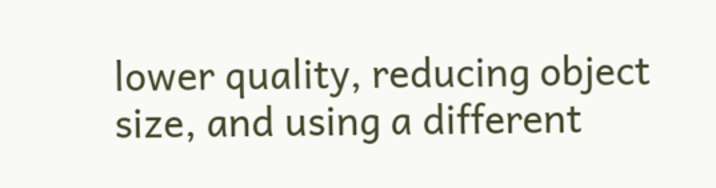lower quality, reducing object size, and using a different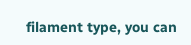filament type, you can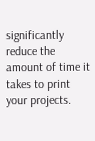significantly reduce the amount of time it takes to print your projects.